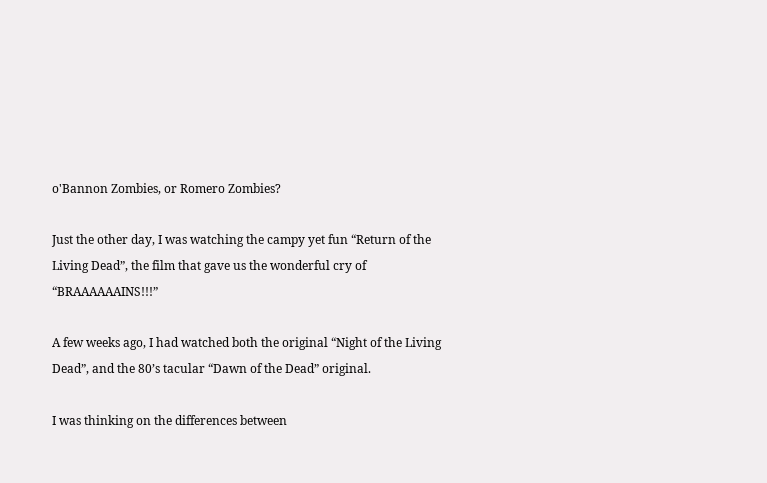o'Bannon Zombies, or Romero Zombies?

Just the other day, I was watching the campy yet fun “Return of the Living Dead”, the film that gave us the wonderful cry of “BRAAAAAAINS!!!”

A few weeks ago, I had watched both the original “Night of the Living Dead”, and the 80’s tacular “Dawn of the Dead” original.

I was thinking on the differences between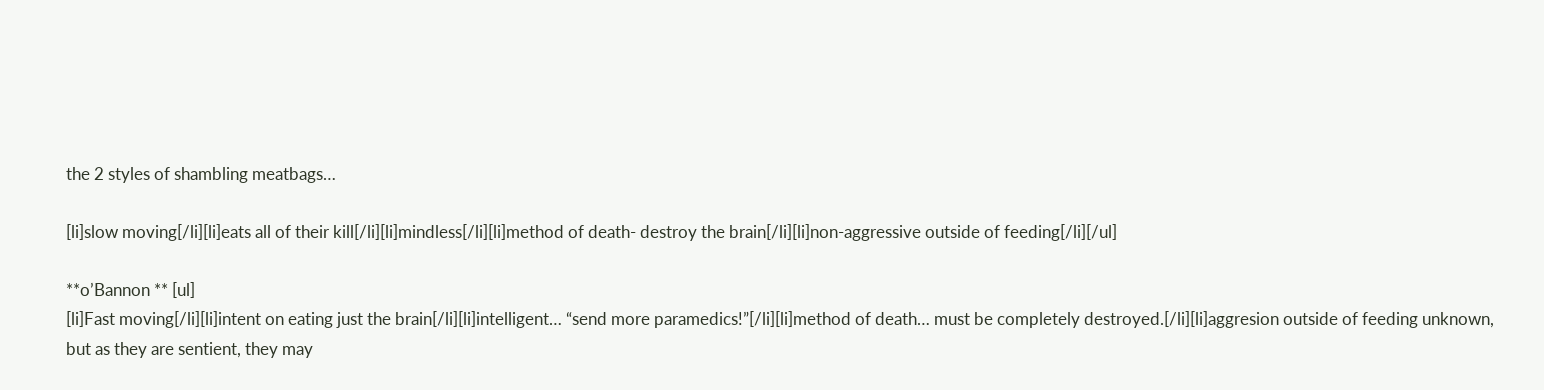the 2 styles of shambling meatbags…

[li]slow moving[/li][li]eats all of their kill[/li][li]mindless[/li][li]method of death- destroy the brain[/li][li]non-aggressive outside of feeding[/li][/ul]

**o’Bannon ** [ul]
[li]Fast moving[/li][li]intent on eating just the brain[/li][li]intelligent… “send more paramedics!”[/li][li]method of death… must be completely destroyed.[/li][li]aggresion outside of feeding unknown, but as they are sentient, they may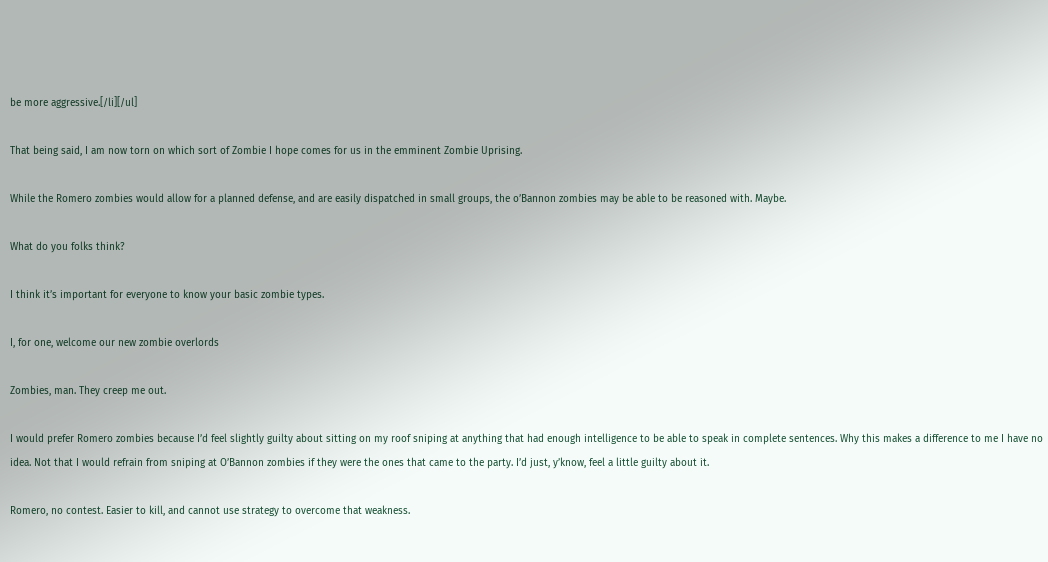be more aggressive.[/li][/ul]

That being said, I am now torn on which sort of Zombie I hope comes for us in the emminent Zombie Uprising.

While the Romero zombies would allow for a planned defense, and are easily dispatched in small groups, the o’Bannon zombies may be able to be reasoned with. Maybe.

What do you folks think?

I think it’s important for everyone to know your basic zombie types.

I, for one, welcome our new zombie overlords

Zombies, man. They creep me out.

I would prefer Romero zombies because I’d feel slightly guilty about sitting on my roof sniping at anything that had enough intelligence to be able to speak in complete sentences. Why this makes a difference to me I have no idea. Not that I would refrain from sniping at O’Bannon zombies if they were the ones that came to the party. I’d just, y’know, feel a little guilty about it.

Romero, no contest. Easier to kill, and cannot use strategy to overcome that weakness.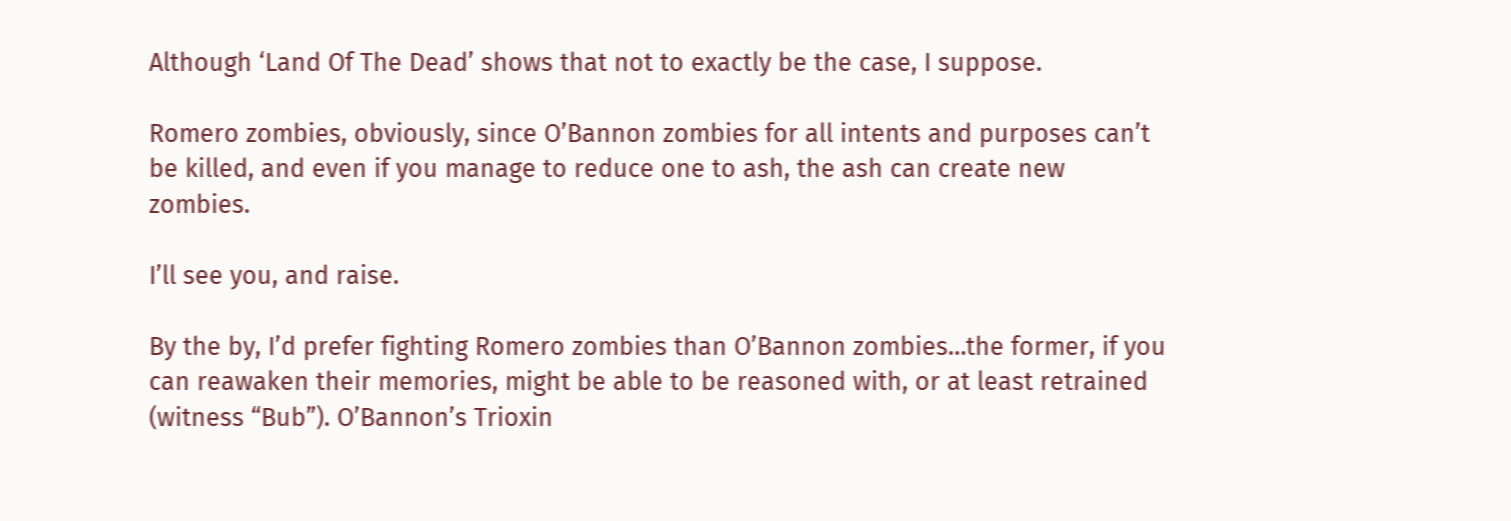Although ‘Land Of The Dead’ shows that not to exactly be the case, I suppose.

Romero zombies, obviously, since O’Bannon zombies for all intents and purposes can’t be killed, and even if you manage to reduce one to ash, the ash can create new zombies.

I’ll see you, and raise.

By the by, I’d prefer fighting Romero zombies than O’Bannon zombies…the former, if you can reawaken their memories, might be able to be reasoned with, or at least retrained (witness “Bub”). O’Bannon’s Trioxin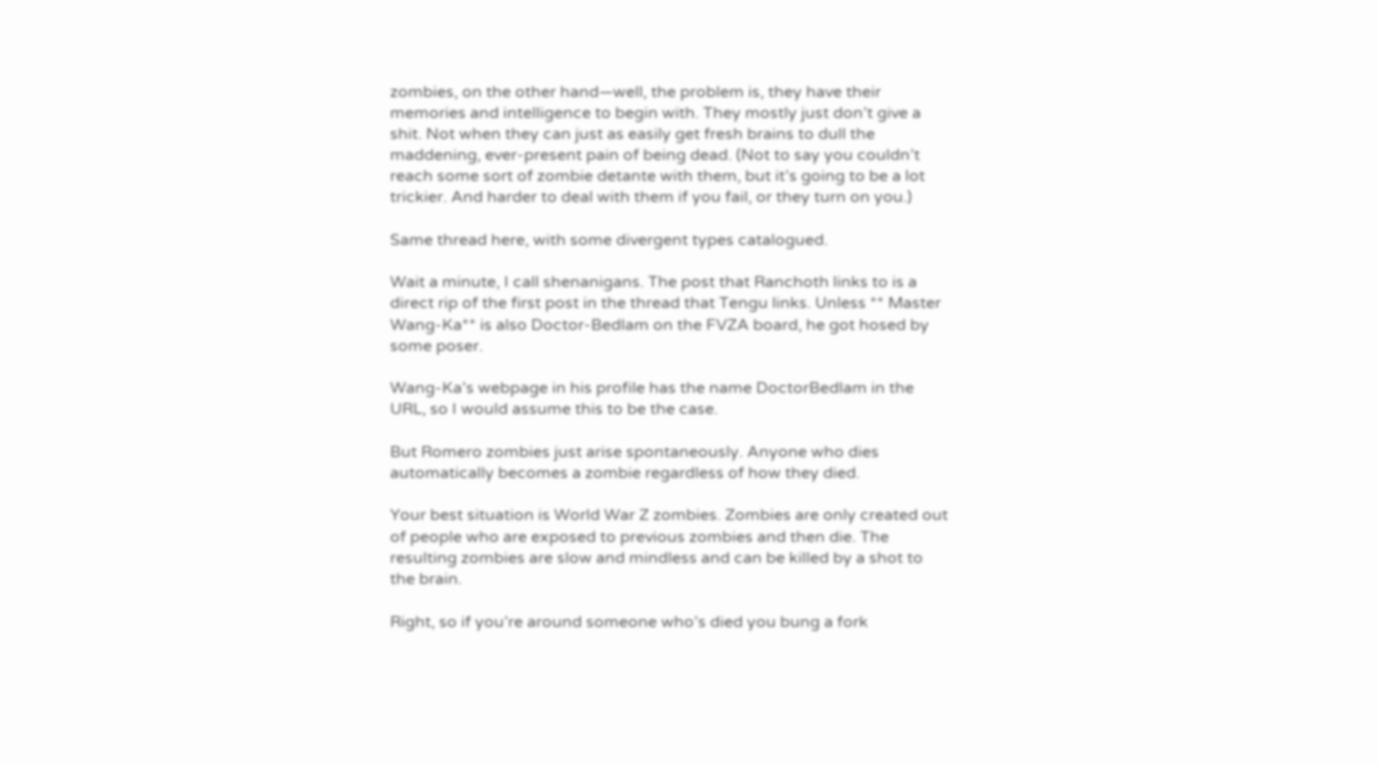zombies, on the other hand—well, the problem is, they have their memories and intelligence to begin with. They mostly just don’t give a shit. Not when they can just as easily get fresh brains to dull the maddening, ever-present pain of being dead. (Not to say you couldn’t reach some sort of zombie detante with them, but it’s going to be a lot trickier. And harder to deal with them if you fail, or they turn on you.)

Same thread here, with some divergent types catalogued.

Wait a minute, I call shenanigans. The post that Ranchoth links to is a direct rip of the first post in the thread that Tengu links. Unless ** Master Wang-Ka** is also Doctor-Bedlam on the FVZA board, he got hosed by some poser.

Wang-Ka’s webpage in his profile has the name DoctorBedlam in the URL, so I would assume this to be the case.

But Romero zombies just arise spontaneously. Anyone who dies automatically becomes a zombie regardless of how they died.

Your best situation is World War Z zombies. Zombies are only created out of people who are exposed to previous zombies and then die. The resulting zombies are slow and mindless and can be killed by a shot to the brain.

Right, so if you’re around someone who’s died you bung a fork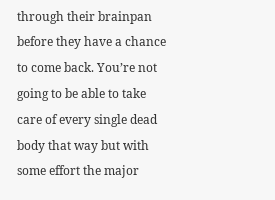through their brainpan before they have a chance to come back. You’re not going to be able to take care of every single dead body that way but with some effort the major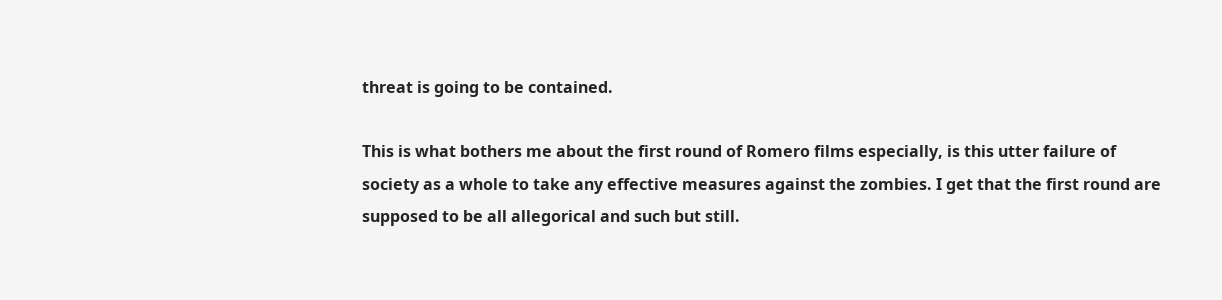threat is going to be contained.

This is what bothers me about the first round of Romero films especially, is this utter failure of society as a whole to take any effective measures against the zombies. I get that the first round are supposed to be all allegorical and such but still.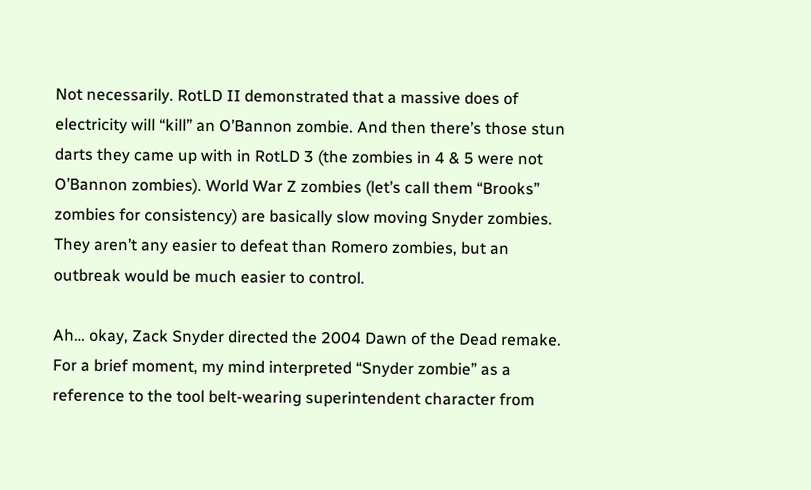Not necessarily. RotLD II demonstrated that a massive does of electricity will “kill” an O’Bannon zombie. And then there’s those stun darts they came up with in RotLD 3 (the zombies in 4 & 5 were not O’Bannon zombies). World War Z zombies (let’s call them “Brooks” zombies for consistency) are basically slow moving Snyder zombies. They aren’t any easier to defeat than Romero zombies, but an outbreak would be much easier to control.

Ah… okay, Zack Snyder directed the 2004 Dawn of the Dead remake. For a brief moment, my mind interpreted “Snyder zombie” as a reference to the tool belt-wearing superintendent character from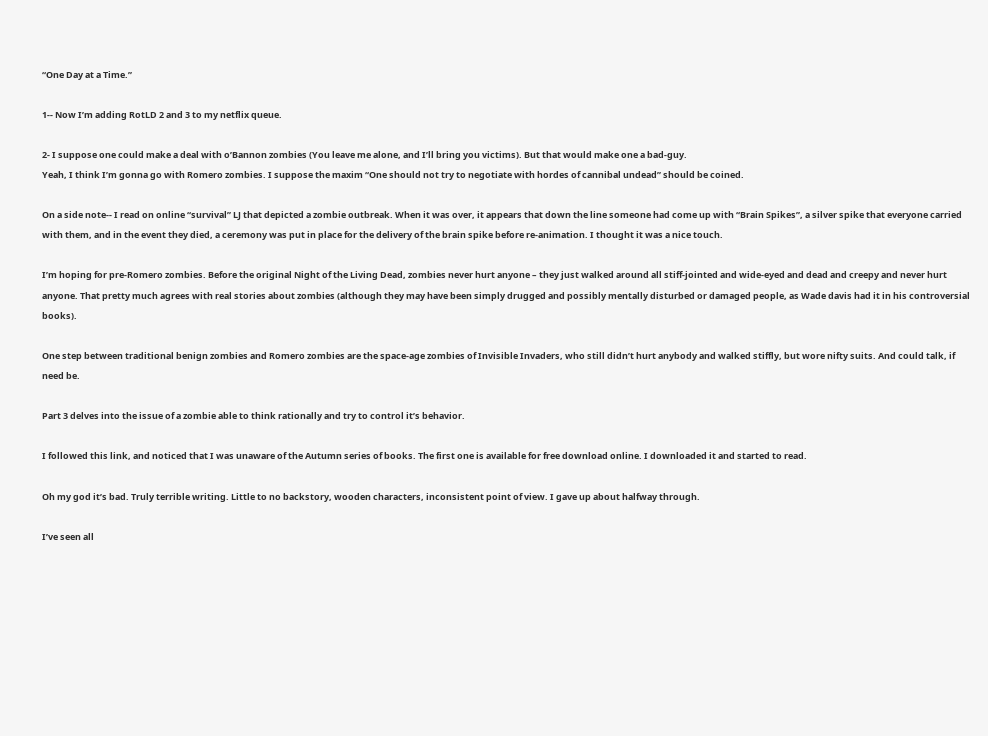“One Day at a Time.”

1-- Now I’m adding RotLD 2 and 3 to my netflix queue.

2- I suppose one could make a deal with o’Bannon zombies (You leave me alone, and I’ll bring you victims). But that would make one a bad-guy.
Yeah, I think I’m gonna go with Romero zombies. I suppose the maxim “One should not try to negotiate with hordes of cannibal undead” should be coined.

On a side note-- I read on online “survival” LJ that depicted a zombie outbreak. When it was over, it appears that down the line someone had come up with “Brain Spikes”, a silver spike that everyone carried with them, and in the event they died, a ceremony was put in place for the delivery of the brain spike before re-animation. I thought it was a nice touch.

I’m hoping for pre-Romero zombies. Before the original Night of the Living Dead, zombies never hurt anyone – they just walked around all stiff-jointed and wide-eyed and dead and creepy and never hurt anyone. That pretty much agrees with real stories about zombies (although they may have been simply drugged and possibly mentally disturbed or damaged people, as Wade davis had it in his controversial books).

One step between traditional benign zombies and Romero zombies are the space-age zombies of Invisible Invaders, who still didn’t hurt anybody and walked stiffly, but wore nifty suits. And could talk, if need be.

Part 3 delves into the issue of a zombie able to think rationally and try to control it’s behavior.

I followed this link, and noticed that I was unaware of the Autumn series of books. The first one is available for free download online. I downloaded it and started to read.

Oh my god it’s bad. Truly terrible writing. Little to no backstory, wooden characters, inconsistent point of view. I gave up about halfway through.

I’ve seen all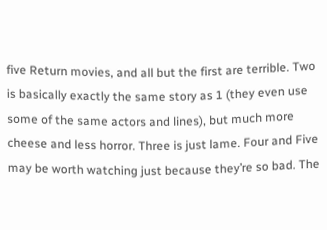five Return movies, and all but the first are terrible. Two is basically exactly the same story as 1 (they even use some of the same actors and lines), but much more cheese and less horror. Three is just lame. Four and Five may be worth watching just because they’re so bad. The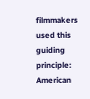filmmakers used this guiding principle: American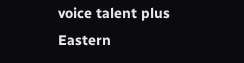voice talent plus Eastern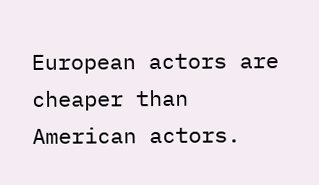European actors are cheaper than American actors.